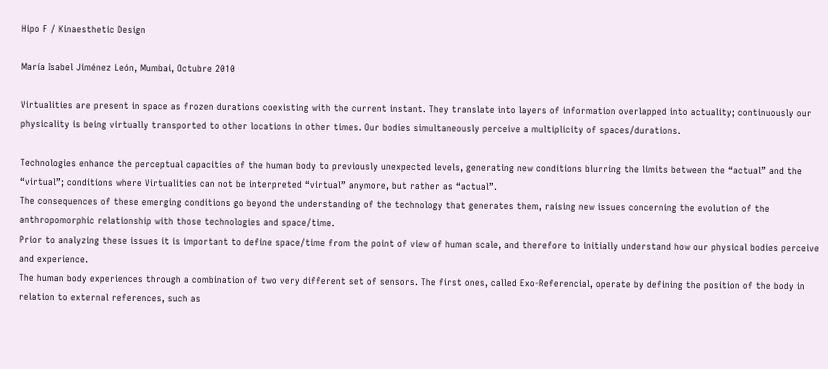Hipo F / Kinaesthetic Design

María Isabel Jiménez León, Mumbai, Octubre 2010

Virtualities are present in space as frozen durations coexisting with the current instant. They translate into layers of information overlapped into actuality; continuously our physicality is being virtually transported to other locations in other times. Our bodies simultaneously perceive a multiplicity of spaces/durations.

Technologies enhance the perceptual capacities of the human body to previously unexpected levels, generating new conditions blurring the limits between the “actual” and the “virtual”; conditions where Virtualities can not be interpreted “virtual” anymore, but rather as “actual”.
The consequences of these emerging conditions go beyond the understanding of the technology that generates them, raising new issues concerning the evolution of the anthropomorphic relationship with those technologies and space/time.
Prior to analyzing these issues it is important to define space/time from the point of view of human scale, and therefore to initially understand how our physical bodies perceive and experience.
The human body experiences through a combination of two very different set of sensors. The first ones, called Exo-Referencial, operate by defining the position of the body in relation to external references, such as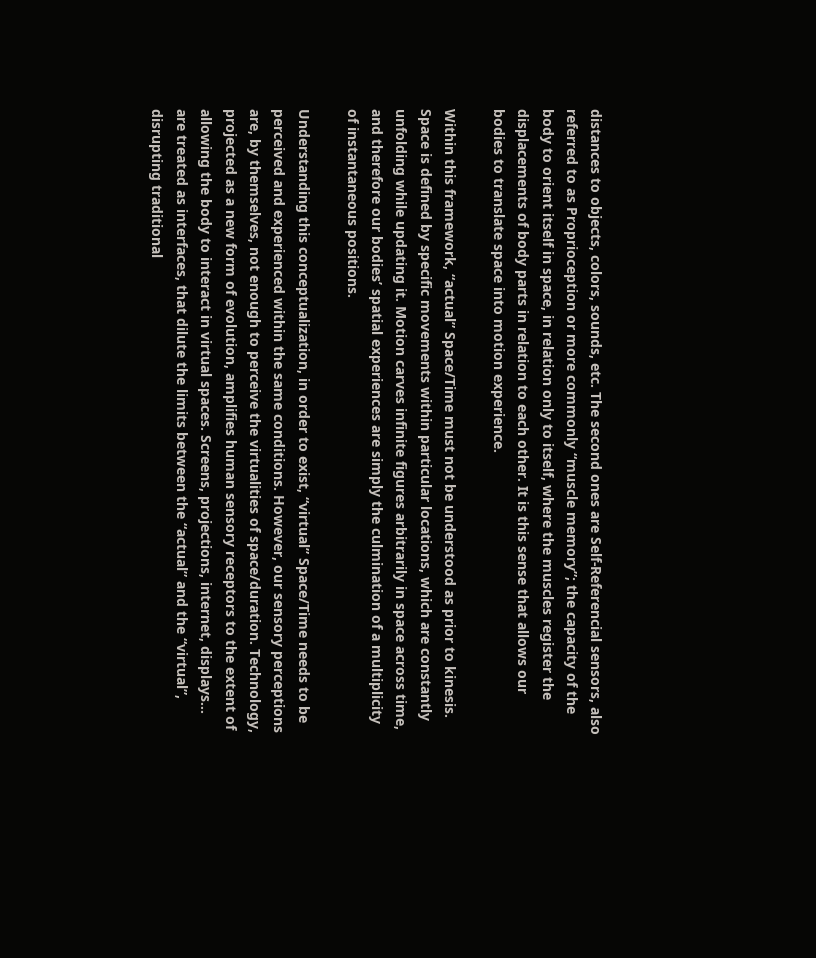distances to objects, colors, sounds, etc. The second ones are Self-Referencial sensors, also referred to as Proprioception or more commonly “muscle memory”; the capacity of the body to orient itself in space, in relation only to itself, where the muscles register the displacements of body parts in relation to each other. It is this sense that allows our bodies to translate space into motion experience.

Within this framework, “actual” Space/Time must not be understood as prior to kinesis. Space is defined by specific movements within particular locations, which are constantly unfolding while updating it. Motion carves infinite figures arbitrarily in space across time, and therefore our bodies’ spatial experiences are simply the culmination of a multiplicity of instantaneous positions.

Understanding this conceptualization, in order to exist, “virtual” Space/Time needs to be perceived and experienced within the same conditions. However, our sensory perceptions are, by themselves, not enough to perceive the virtualities of space/duration. Technology, projected as a new form of evolution, amplifies human sensory receptors to the extent of allowing the body to interact in virtual spaces. Screens, projections, internet, displays… are treated as interfaces, that dilute the limits between the “actual” and the “virtual”, disrupting traditional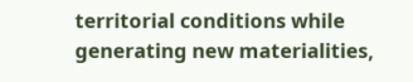territorial conditions while generating new materialities,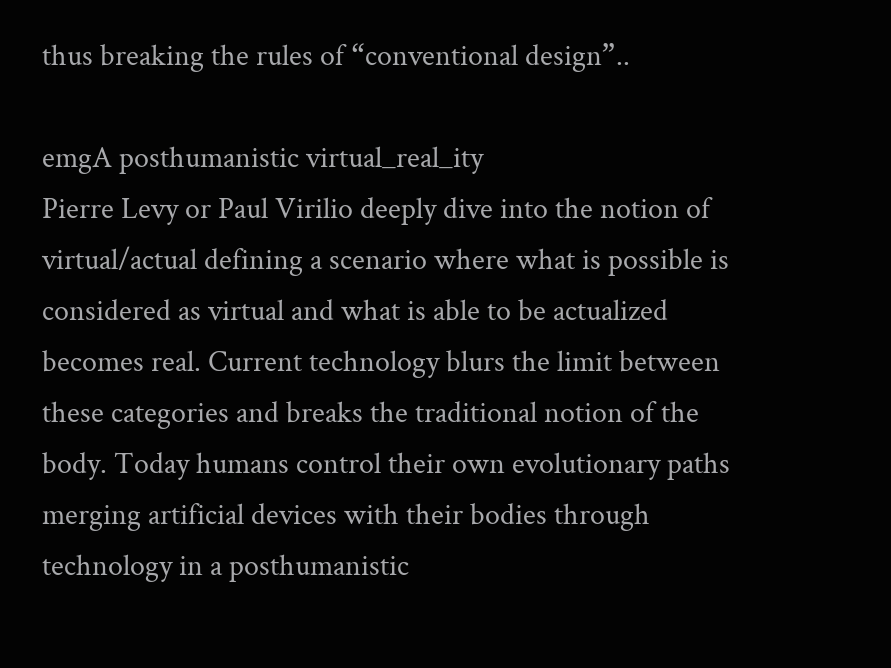thus breaking the rules of “conventional design”..

emgA posthumanistic virtual_real_ity
Pierre Levy or Paul Virilio deeply dive into the notion of virtual/actual defining a scenario where what is possible is considered as virtual and what is able to be actualized becomes real. Current technology blurs the limit between these categories and breaks the traditional notion of the body. Today humans control their own evolutionary paths merging artificial devices with their bodies through technology in a posthumanistic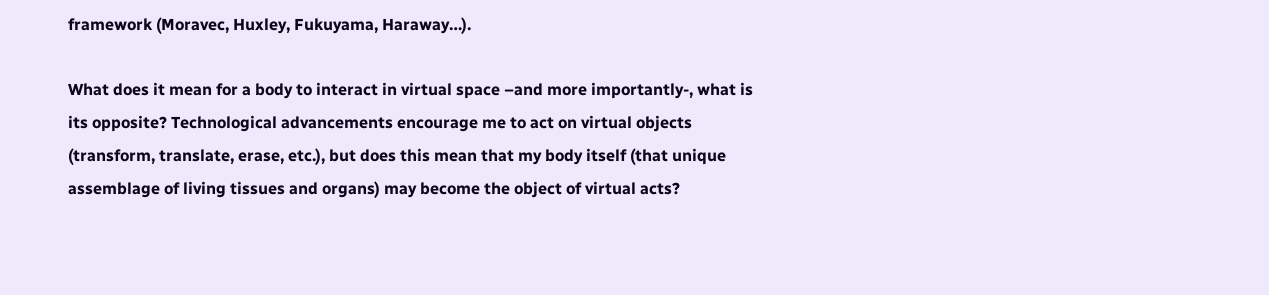framework (Moravec, Huxley, Fukuyama, Haraway…).

What does it mean for a body to interact in virtual space –and more importantly-, what is its opposite? Technological advancements encourage me to act on virtual objects (transform, translate, erase, etc.), but does this mean that my body itself (that unique assemblage of living tissues and organs) may become the object of virtual acts?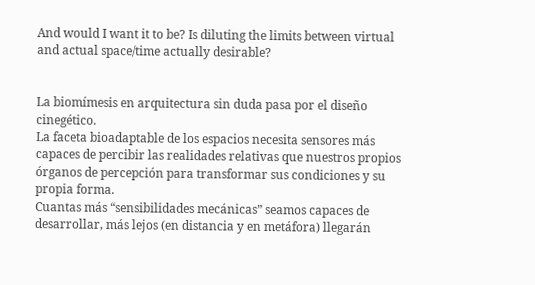And would I want it to be? Is diluting the limits between virtual and actual space/time actually desirable?


La biomímesis en arquitectura sin duda pasa por el diseño cinegético.
La faceta bioadaptable de los espacios necesita sensores más capaces de percibir las realidades relativas que nuestros propios órganos de percepción para transformar sus condiciones y su propia forma.
Cuantas más “sensibilidades mecánicas” seamos capaces de desarrollar, más lejos (en distancia y en metáfora) llegarán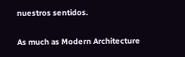nuestros sentidos.

As much as Modern Architecture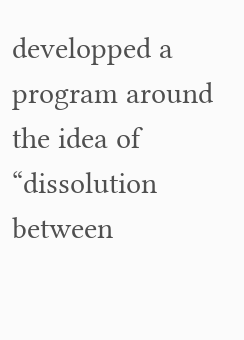developped a program around the idea of “dissolution between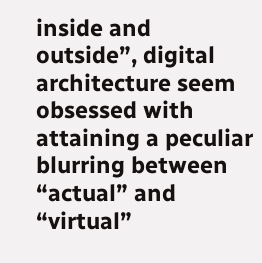inside and outside”, digital architecture seem obsessed with attaining a peculiar blurring between “actual” and “virtual”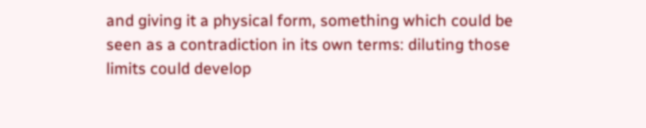and giving it a physical form, something which could be seen as a contradiction in its own terms: diluting those limits could develop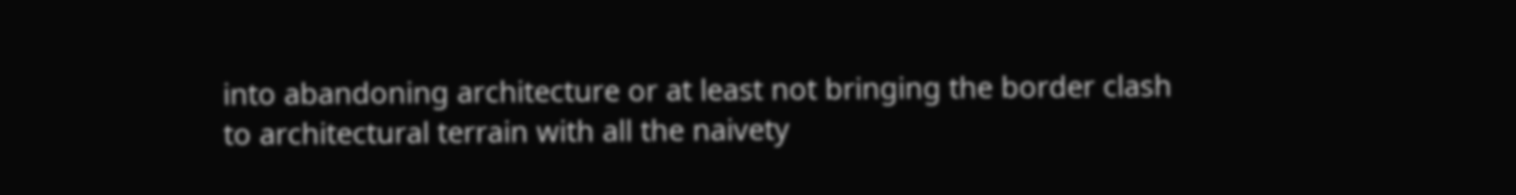into abandoning architecture or at least not bringing the border clash to architectural terrain with all the naivety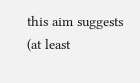this aim suggests (at least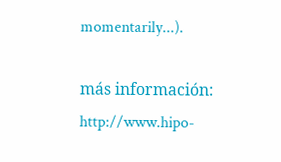momentarily...).

más información: http://www.hipo-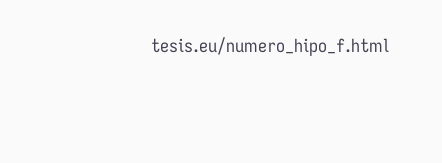tesis.eu/numero_hipo_f.html